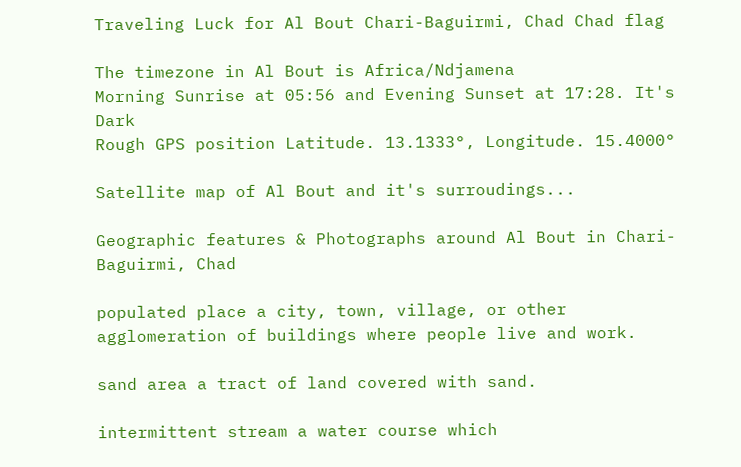Traveling Luck for Al Bout Chari-Baguirmi, Chad Chad flag

The timezone in Al Bout is Africa/Ndjamena
Morning Sunrise at 05:56 and Evening Sunset at 17:28. It's Dark
Rough GPS position Latitude. 13.1333°, Longitude. 15.4000°

Satellite map of Al Bout and it's surroudings...

Geographic features & Photographs around Al Bout in Chari-Baguirmi, Chad

populated place a city, town, village, or other agglomeration of buildings where people live and work.

sand area a tract of land covered with sand.

intermittent stream a water course which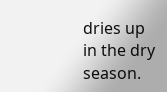dries up in the dry season.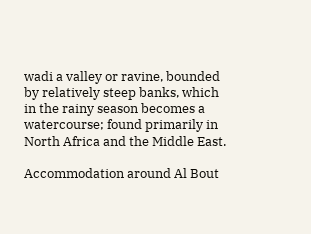wadi a valley or ravine, bounded by relatively steep banks, which in the rainy season becomes a watercourse; found primarily in North Africa and the Middle East.

Accommodation around Al Bout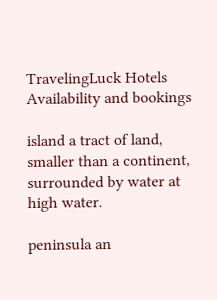TravelingLuck Hotels
Availability and bookings

island a tract of land, smaller than a continent, surrounded by water at high water.

peninsula an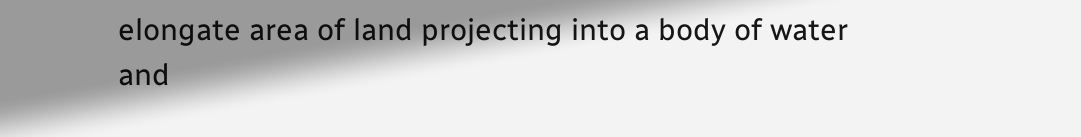elongate area of land projecting into a body of water and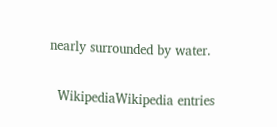nearly surrounded by water.

  WikipediaWikipedia entries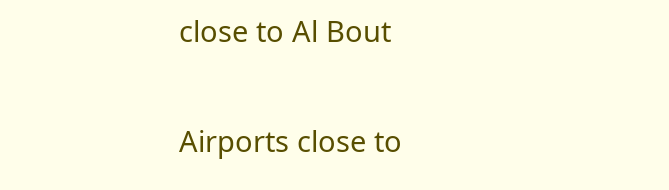close to Al Bout

Airports close to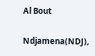Al Bout

Ndjamena(NDJ),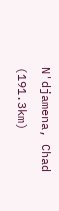N'djamena, Chad (191.3km)